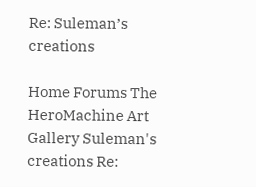Re: Suleman’s creations

Home Forums The HeroMachine Art Gallery Suleman's creations Re: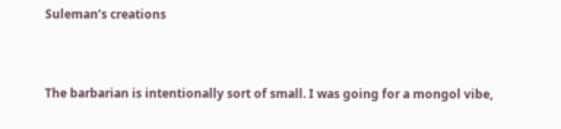Suleman’s creations



The barbarian is intentionally sort of small. I was going for a mongol vibe,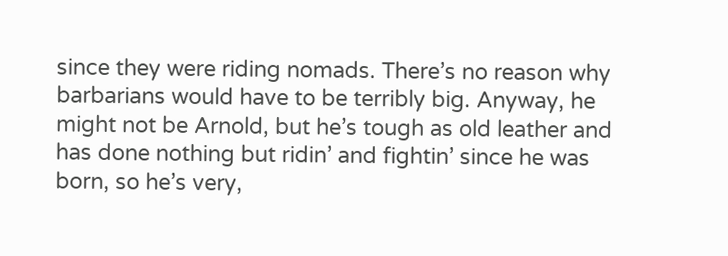since they were riding nomads. There’s no reason why barbarians would have to be terribly big. Anyway, he might not be Arnold, but he’s tough as old leather and has done nothing but ridin’ and fightin’ since he was born, so he’s very,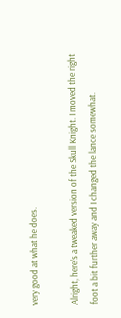very good at what he does.

Alright, here’s a tweaked version of the Skull Knight. I moved the right foot a bit further away and I changed the lance somewhat.